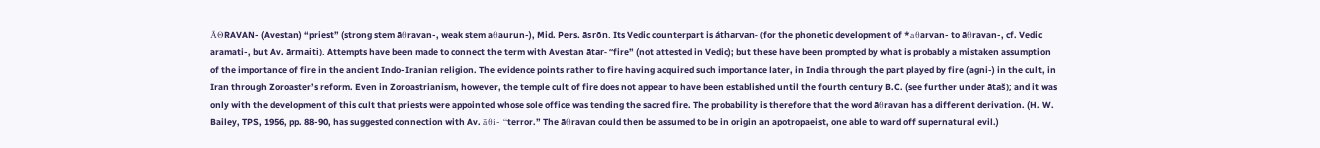ĀΘRAVAN- (Avestan) “priest” (strong stem āθravan-, weak stem aθaurun-), Mid. Pers. āsrōn. Its Vedic counterpart is átharvan- (for the phonetic development of *aθarvan- to āθravan-, cf. Vedic aramati-, but Av. ārmaiti). Attempts have been made to connect the term with Avestan ātar- “fire” (not attested in Vedic); but these have been prompted by what is probably a mistaken assumption of the importance of fire in the ancient Indo-Iranian religion. The evidence points rather to fire having acquired such importance later, in India through the part played by fire (agni-) in the cult, in Iran through Zoroaster’s reform. Even in Zoroastrianism, however, the temple cult of fire does not appear to have been established until the fourth century B.C. (see further under ātaš); and it was only with the development of this cult that priests were appointed whose sole office was tending the sacred fire. The probability is therefore that the word āθravan has a different derivation. (H. W. Bailey, TPS, 1956, pp. 88-90, has suggested connection with Av. āθi- “terror.” The āθravan could then be assumed to be in origin an apotropaeist, one able to ward off supernatural evil.)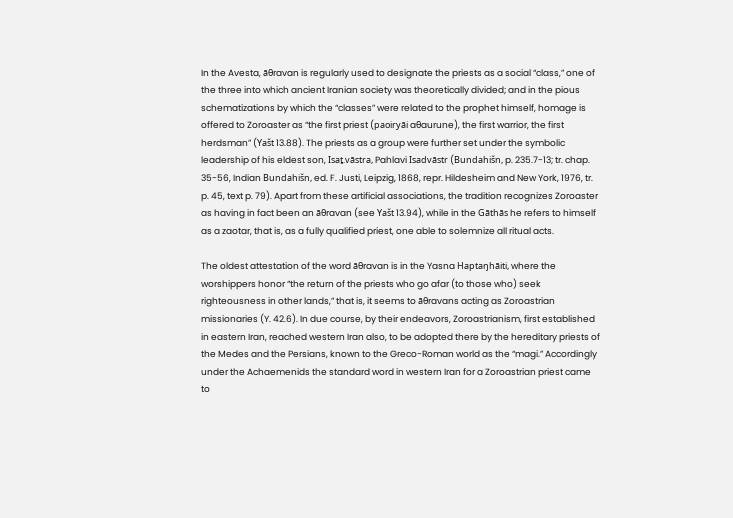In the Avesta, āθravan is regularly used to designate the priests as a social “class,” one of the three into which ancient Iranian society was theoretically divided; and in the pious schematizations by which the “classes” were related to the prophet himself, homage is offered to Zoroaster as “the first priest (paoiryāi aθaurune), the first warrior, the first herdsman” (Yašt 13.88). The priests as a group were further set under the symbolic leadership of his eldest son, Isaṱ.vāstra, Pahlavi Isadvāstr (Bundahišn, p. 235.7-13; tr. chap. 35-56, Indian Bundahišn, ed. F. Justi, Leipzig, 1868, repr. Hildesheim and New York, 1976, tr. p. 45, text p. 79). Apart from these artificial associations, the tradition recognizes Zoroaster as having in fact been an āθravan (see Yašt 13.94), while in the Gāthās he refers to himself as a zaotar, that is, as a fully qualified priest, one able to solemnize all ritual acts.

The oldest attestation of the word āθravan is in the Yasna Haptaŋhāiti, where the worshippers honor “the return of the priests who go afar (to those who) seek righteousness in other lands,” that is, it seems to āθravans acting as Zoroastrian missionaries (Y. 42.6). In due course, by their endeavors, Zoroastrianism, first established in eastern Iran, reached western Iran also, to be adopted there by the hereditary priests of the Medes and the Persians, known to the Greco-Roman world as the “magi.” Accordingly under the Achaemenids the standard word in western Iran for a Zoroastrian priest came to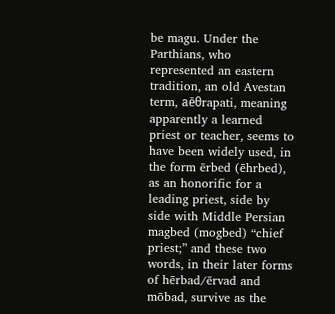be magu. Under the Parthians, who represented an eastern tradition, an old Avestan term, aēθrapati, meaning apparently a learned priest or teacher, seems to have been widely used, in the form ērbed (ēhrbed), as an honorific for a leading priest, side by side with Middle Persian magbed (mogbed) “chief priest;” and these two words, in their later forms of hērbad/ērvad and mōbad, survive as the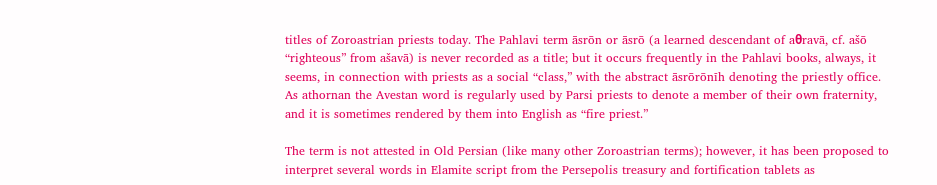titles of Zoroastrian priests today. The Pahlavi term āsrōn or āsrō (a learned descendant of aθravā, cf. ašō “righteous” from ašavā) is never recorded as a title; but it occurs frequently in the Pahlavi books, always, it seems, in connection with priests as a social “class,” with the abstract āsrōrōnīh denoting the priestly office. As athornan the Avestan word is regularly used by Parsi priests to denote a member of their own fraternity, and it is sometimes rendered by them into English as “fire priest.”

The term is not attested in Old Persian (like many other Zoroastrian terms); however, it has been proposed to interpret several words in Elamite script from the Persepolis treasury and fortification tablets as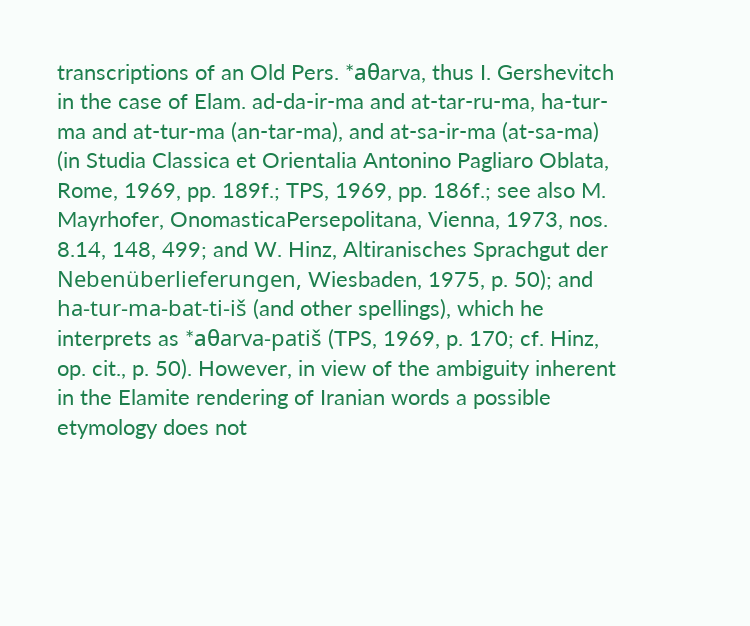transcriptions of an Old Pers. *aθarva, thus I. Gershevitch in the case of Elam. ad-da-ir-ma and at-tar-ru-ma, ha-tur-ma and at-tur-ma (an-tar-ma), and at-sa-ir-ma (at-sa-ma) (in Studia Classica et Orientalia Antonino Pagliaro Oblata, Rome, 1969, pp. 189f.; TPS, 1969, pp. 186f.; see also M. Mayrhofer, OnomasticaPersepolitana, Vienna, 1973, nos. 8.14, 148, 499; and W. Hinz, Altiranisches Sprachgut der Nebenüberlieferungen, Wiesbaden, 1975, p. 50); and ha-tur-ma-bat-ti-iš (and other spellings), which he interprets as *aθarva-patiš (TPS, 1969, p. 170; cf. Hinz, op. cit., p. 50). However, in view of the ambiguity inherent in the Elamite rendering of Iranian words a possible etymology does not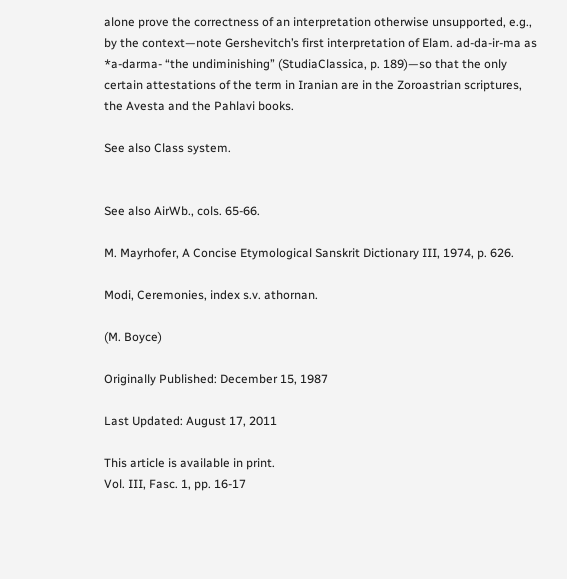alone prove the correctness of an interpretation otherwise unsupported, e.g., by the context—note Gershevitch’s first interpretation of Elam. ad-da-ir-ma as *a-darma- “the undiminishing” (StudiaClassica, p. 189)—so that the only certain attestations of the term in Iranian are in the Zoroastrian scriptures, the Avesta and the Pahlavi books.

See also Class system.


See also AirWb., cols. 65-66.

M. Mayrhofer, A Concise Etymological Sanskrit Dictionary III, 1974, p. 626.

Modi, Ceremonies, index s.v. athornan.

(M. Boyce)

Originally Published: December 15, 1987

Last Updated: August 17, 2011

This article is available in print.
Vol. III, Fasc. 1, pp. 16-17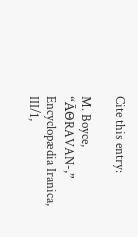Cite this entry:

M. Boyce, “ĀΘRAVAN-,” Encyclopædia Iranica, III/1,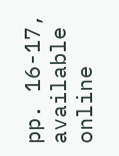pp. 16-17, available online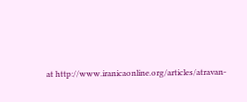at http://www.iranicaonline.org/articles/atravan-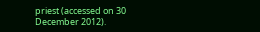priest (accessed on 30 December 2012).